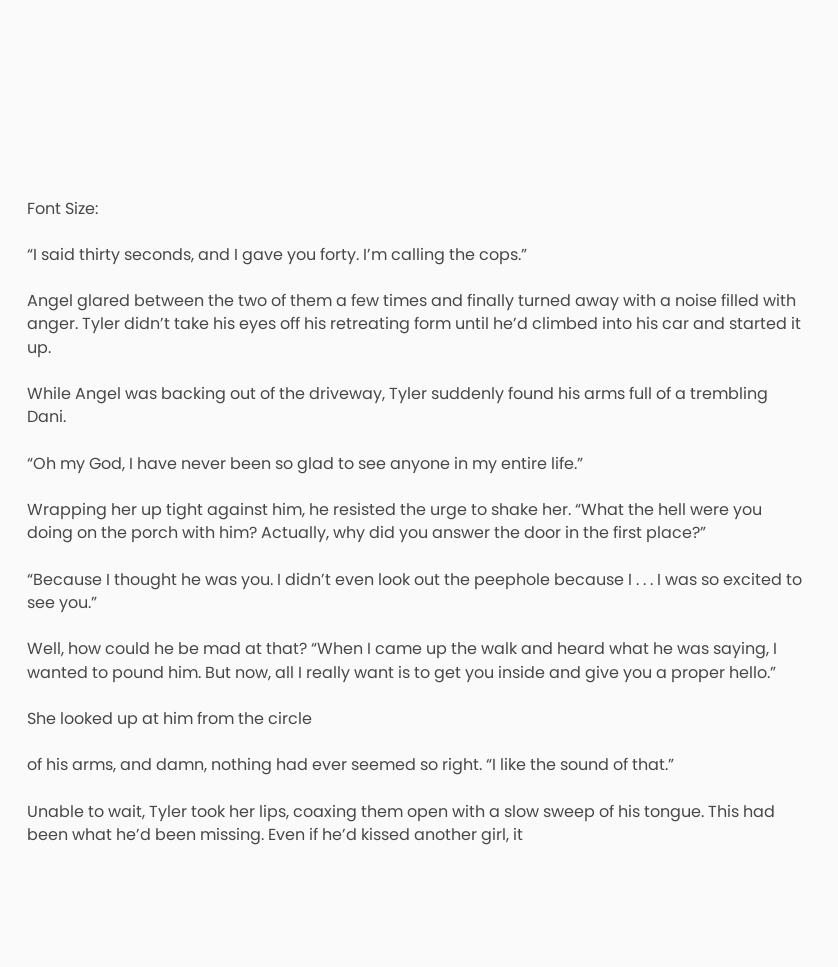Font Size:

“I said thirty seconds, and I gave you forty. I’m calling the cops.”

Angel glared between the two of them a few times and finally turned away with a noise filled with anger. Tyler didn’t take his eyes off his retreating form until he’d climbed into his car and started it up.

While Angel was backing out of the driveway, Tyler suddenly found his arms full of a trembling Dani.

“Oh my God, I have never been so glad to see anyone in my entire life.”

Wrapping her up tight against him, he resisted the urge to shake her. “What the hell were you doing on the porch with him? Actually, why did you answer the door in the first place?”

“Because I thought he was you. I didn’t even look out the peephole because I . . . I was so excited to see you.”

Well, how could he be mad at that? “When I came up the walk and heard what he was saying, I wanted to pound him. But now, all I really want is to get you inside and give you a proper hello.”

She looked up at him from the circle

of his arms, and damn, nothing had ever seemed so right. “I like the sound of that.”

Unable to wait, Tyler took her lips, coaxing them open with a slow sweep of his tongue. This had been what he’d been missing. Even if he’d kissed another girl, it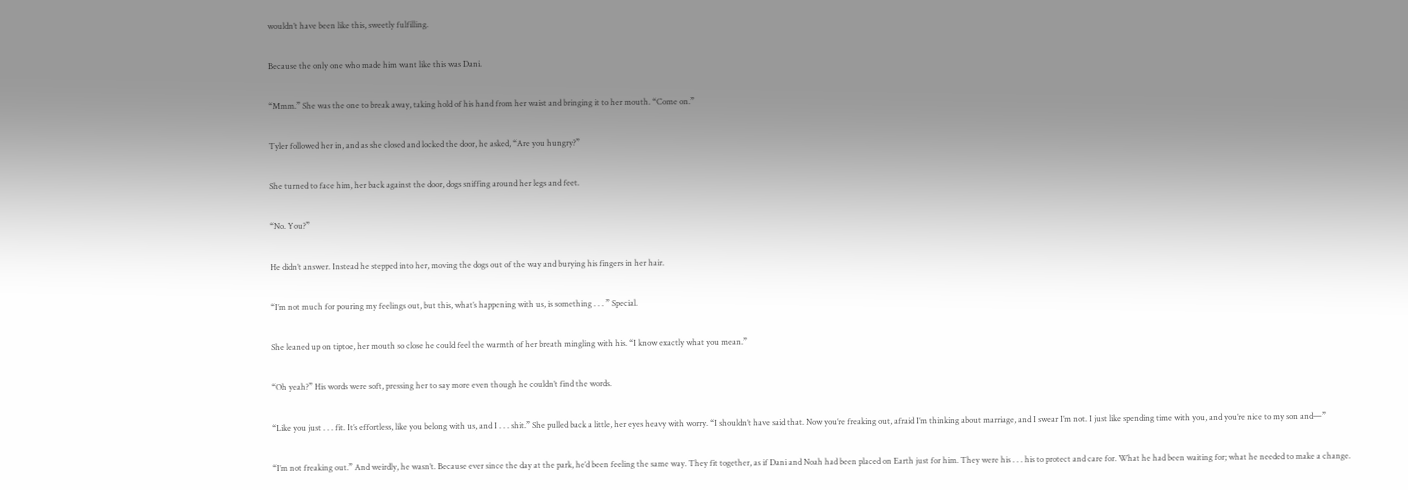wouldn’t have been like this, sweetly fulfilling.

Because the only one who made him want like this was Dani.

“Mmm.” She was the one to break away, taking hold of his hand from her waist and bringing it to her mouth. “Come on.”

Tyler followed her in, and as she closed and locked the door, he asked, “Are you hungry?”

She turned to face him, her back against the door, dogs sniffing around her legs and feet.

“No. You?”

He didn’t answer. Instead he stepped into her, moving the dogs out of the way and burying his fingers in her hair.

“I’m not much for pouring my feelings out, but this, what’s happening with us, is something . . . ” Special.

She leaned up on tiptoe, her mouth so close he could feel the warmth of her breath mingling with his. “I know exactly what you mean.”

“Oh yeah?” His words were soft, pressing her to say more even though he couldn’t find the words.

“Like you just . . . fit. It’s effortless, like you belong with us, and I . . . shit.” She pulled back a little, her eyes heavy with worry. “I shouldn’t have said that. Now you’re freaking out, afraid I’m thinking about marriage, and I swear I’m not. I just like spending time with you, and you’re nice to my son and—”

“I’m not freaking out.” And weirdly, he wasn’t. Because ever since the day at the park, he’d been feeling the same way. They fit together, as if Dani and Noah had been placed on Earth just for him. They were his . . . his to protect and care for. What he had been waiting for; what he needed to make a change.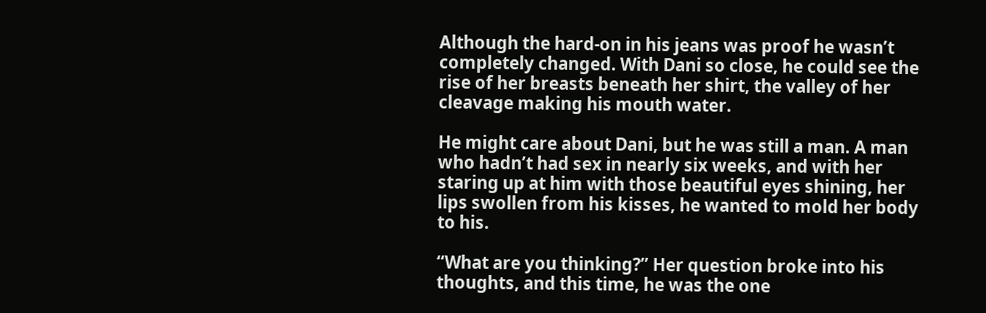Although the hard-on in his jeans was proof he wasn’t completely changed. With Dani so close, he could see the rise of her breasts beneath her shirt, the valley of her cleavage making his mouth water.

He might care about Dani, but he was still a man. A man who hadn’t had sex in nearly six weeks, and with her staring up at him with those beautiful eyes shining, her lips swollen from his kisses, he wanted to mold her body to his.

“What are you thinking?” Her question broke into his thoughts, and this time, he was the one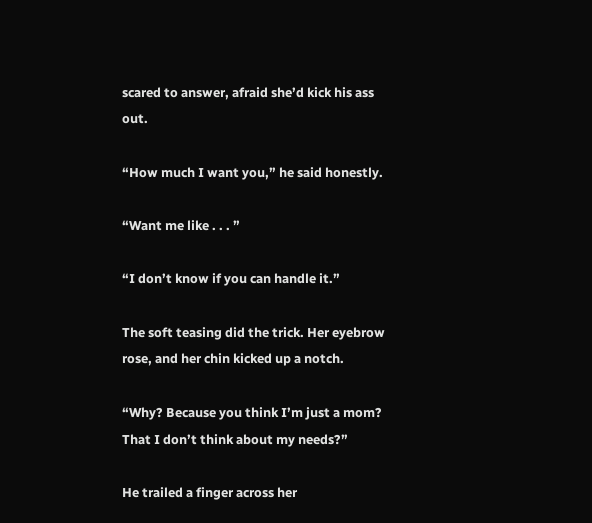scared to answer, afraid she’d kick his ass out.

“How much I want you,” he said honestly.

“Want me like . . . ”

“I don’t know if you can handle it.”

The soft teasing did the trick. Her eyebrow rose, and her chin kicked up a notch.

“Why? Because you think I’m just a mom? That I don’t think about my needs?”

He trailed a finger across her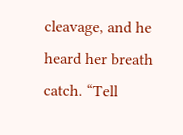cleavage, and he heard her breath catch. “Tell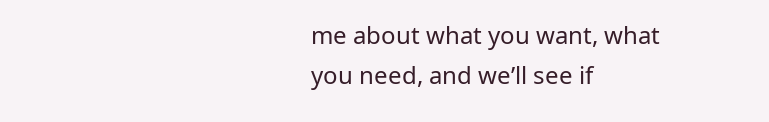me about what you want, what you need, and we’ll see if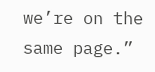we’re on the same page.”